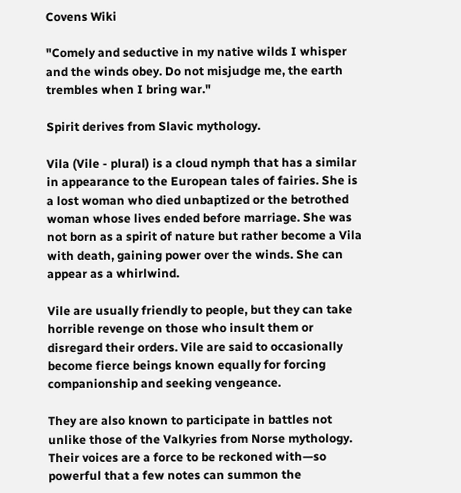Covens Wiki

"Comely and seductive in my native wilds I whisper and the winds obey. Do not misjudge me, the earth trembles when I bring war."

Spirit derives from Slavic mythology.

Vila (Vile - plural) is a cloud nymph that has a similar in appearance to the European tales of fairies. She is a lost woman who died unbaptized or the betrothed woman whose lives ended before marriage. She was not born as a spirit of nature but rather become a Vila with death, gaining power over the winds. She can appear as a whirlwind.

Vile are usually friendly to people, but they can take horrible revenge on those who insult them or disregard their orders. Vile are said to occasionally become fierce beings known equally for forcing companionship and seeking vengeance.

They are also known to participate in battles not unlike those of the Valkyries from Norse mythology. Their voices are a force to be reckoned with—so powerful that a few notes can summon the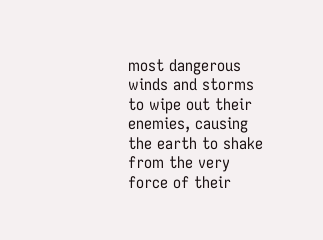most dangerous winds and storms to wipe out their enemies, causing the earth to shake from the very force of their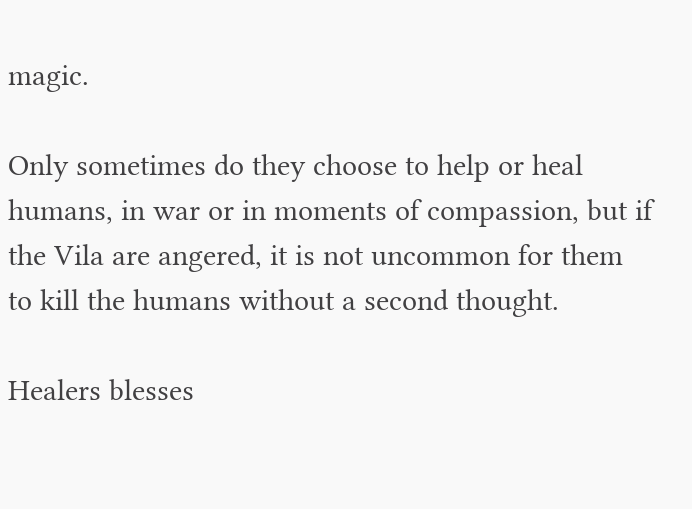magic.

Only sometimes do they choose to help or heal humans, in war or in moments of compassion, but if the Vila are angered, it is not uncommon for them to kill the humans without a second thought.

Healers blesses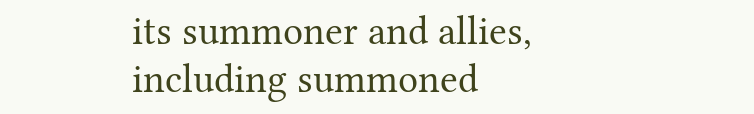its summoner and allies, including summoned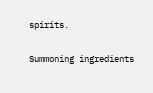spirits.

Summoning ingredients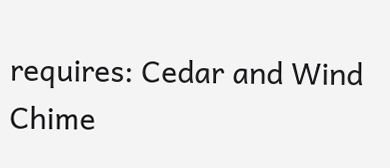requires: Cedar and Wind Chime